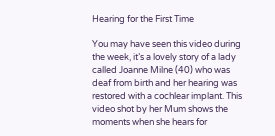Hearing for the First Time

You may have seen this video during the week, it’s a lovely story of a lady called Joanne Milne (40) who was deaf from birth and her hearing was restored with a cochlear implant. This video shot by her Mum shows the moments when she hears for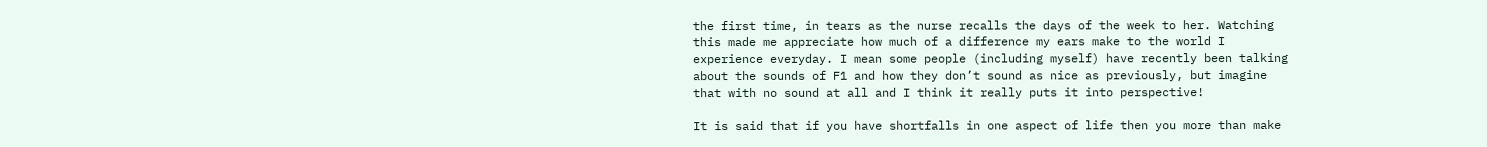the first time, in tears as the nurse recalls the days of the week to her. Watching this made me appreciate how much of a difference my ears make to the world I experience everyday. I mean some people (including myself) have recently been talking about the sounds of F1 and how they don’t sound as nice as previously, but imagine that with no sound at all and I think it really puts it into perspective!

It is said that if you have shortfalls in one aspect of life then you more than make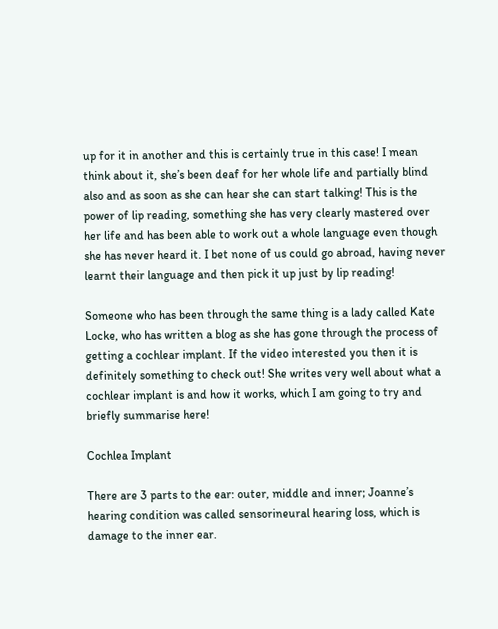up for it in another and this is certainly true in this case! I mean think about it, she’s been deaf for her whole life and partially blind also and as soon as she can hear she can start talking! This is the power of lip reading, something she has very clearly mastered over her life and has been able to work out a whole language even though she has never heard it. I bet none of us could go abroad, having never learnt their language and then pick it up just by lip reading!

Someone who has been through the same thing is a lady called Kate Locke, who has written a blog as she has gone through the process of getting a cochlear implant. If the video interested you then it is definitely something to check out! She writes very well about what a cochlear implant is and how it works, which I am going to try and briefly summarise here!

Cochlea Implant

There are 3 parts to the ear: outer, middle and inner; Joanne’s hearing condition was called sensorineural hearing loss, which is damage to the inner ear.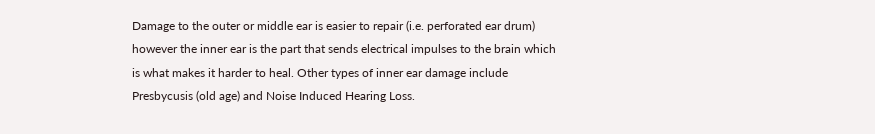Damage to the outer or middle ear is easier to repair (i.e. perforated ear drum) however the inner ear is the part that sends electrical impulses to the brain which is what makes it harder to heal. Other types of inner ear damage include Presbycusis (old age) and Noise Induced Hearing Loss.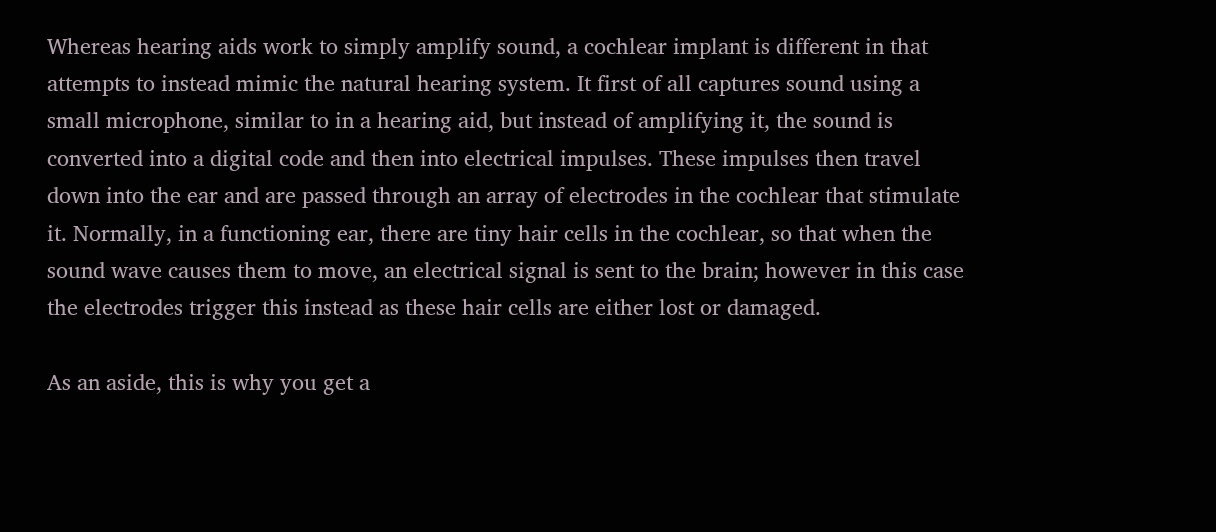Whereas hearing aids work to simply amplify sound, a cochlear implant is different in that attempts to instead mimic the natural hearing system. It first of all captures sound using a small microphone, similar to in a hearing aid, but instead of amplifying it, the sound is converted into a digital code and then into electrical impulses. These impulses then travel down into the ear and are passed through an array of electrodes in the cochlear that stimulate it. Normally, in a functioning ear, there are tiny hair cells in the cochlear, so that when the sound wave causes them to move, an electrical signal is sent to the brain; however in this case the electrodes trigger this instead as these hair cells are either lost or damaged.

As an aside, this is why you get a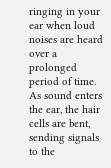ringing in your ear when loud noises are heard over a prolonged period of time. As sound enters the ear, the hair cells are bent, sending signals to the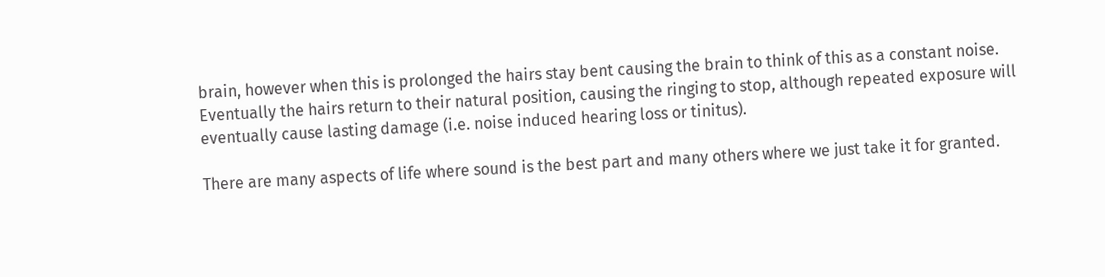brain, however when this is prolonged the hairs stay bent causing the brain to think of this as a constant noise. Eventually the hairs return to their natural position, causing the ringing to stop, although repeated exposure will eventually cause lasting damage (i.e. noise induced hearing loss or tinitus).

There are many aspects of life where sound is the best part and many others where we just take it for granted.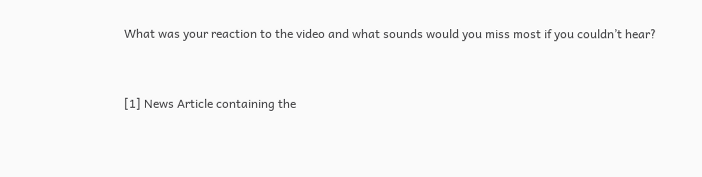What was your reaction to the video and what sounds would you miss most if you couldn’t hear?


[1] News Article containing the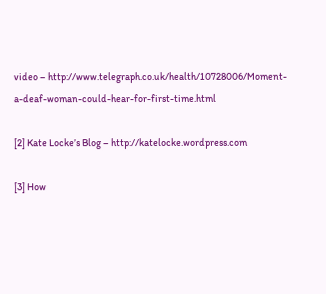video – http://www.telegraph.co.uk/health/10728006/Moment-a-deaf-woman-could-hear-for-first-time.html

[2] Kate Locke’s Blog – http://katelocke.wordpress.com

[3] How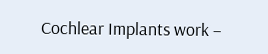Cochlear Implants work –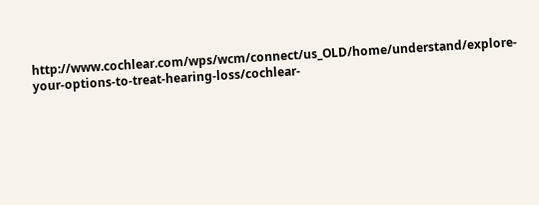http://www.cochlear.com/wps/wcm/connect/us_OLD/home/understand/explore-your-options-to-treat-hearing-loss/cochlear-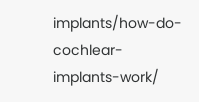implants/how-do-cochlear-implants-work/